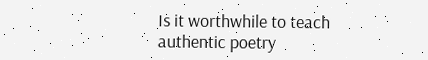Is it worthwhile to teach authentic poetry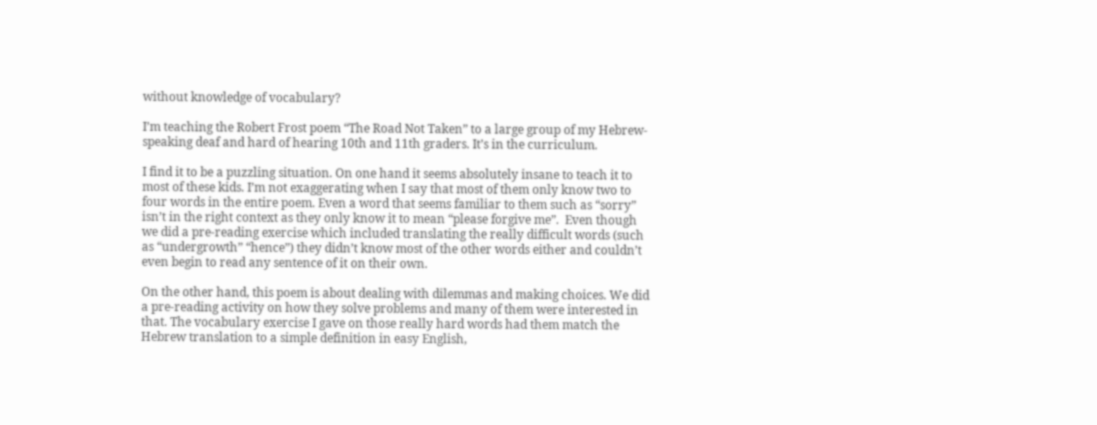without knowledge of vocabulary?

I’m teaching the Robert Frost poem “The Road Not Taken” to a large group of my Hebrew-speaking deaf and hard of hearing 10th and 11th graders. It’s in the curriculum.

I find it to be a puzzling situation. On one hand it seems absolutely insane to teach it to most of these kids. I’m not exaggerating when I say that most of them only know two to four words in the entire poem. Even a word that seems familiar to them such as “sorry” isn’t in the right context as they only know it to mean “please forgive me”.  Even though we did a pre-reading exercise which included translating the really difficult words (such as “undergrowth” “hence”) they didn’t know most of the other words either and couldn’t even begin to read any sentence of it on their own.

On the other hand, this poem is about dealing with dilemmas and making choices. We did a pre-reading activity on how they solve problems and many of them were interested in that. The vocabulary exercise I gave on those really hard words had them match the Hebrew translation to a simple definition in easy English,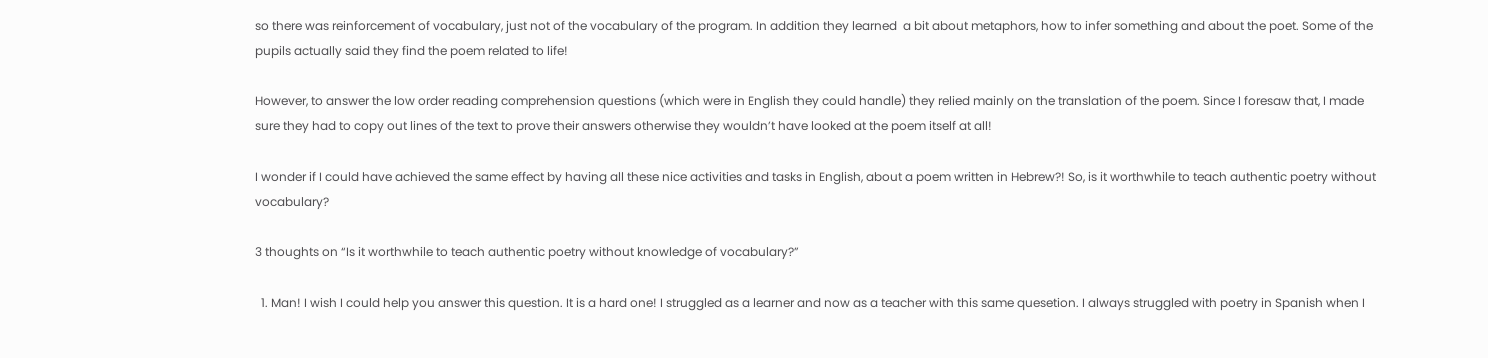so there was reinforcement of vocabulary, just not of the vocabulary of the program. In addition they learned  a bit about metaphors, how to infer something and about the poet. Some of the pupils actually said they find the poem related to life!

However, to answer the low order reading comprehension questions (which were in English they could handle) they relied mainly on the translation of the poem. Since I foresaw that, I made sure they had to copy out lines of the text to prove their answers otherwise they wouldn’t have looked at the poem itself at all!

I wonder if I could have achieved the same effect by having all these nice activities and tasks in English, about a poem written in Hebrew?! So, is it worthwhile to teach authentic poetry without vocabulary?

3 thoughts on “Is it worthwhile to teach authentic poetry without knowledge of vocabulary?”

  1. Man! I wish I could help you answer this question. It is a hard one! I struggled as a learner and now as a teacher with this same quesetion. I always struggled with poetry in Spanish when I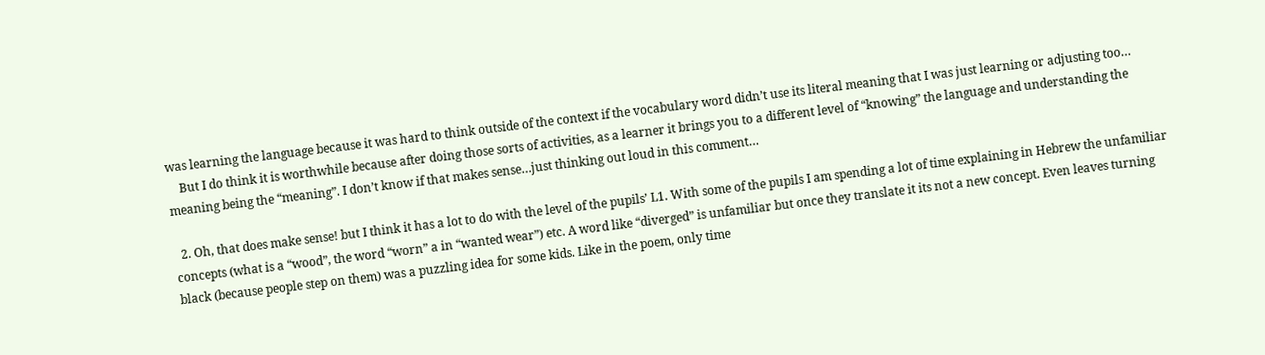was learning the language because it was hard to think outside of the context if the vocabulary word didn’t use its literal meaning that I was just learning or adjusting too…
    But I do think it is worthwhile because after doing those sorts of activities, as a learner it brings you to a different level of “knowing” the language and understanding the meaning being the “meaning”. I don’t know if that makes sense…just thinking out loud in this comment…

  2. Oh, that does make sense! but I think it has a lot to do with the level of the pupils’ L1. With some of the pupils I am spending a lot of time explaining in Hebrew the unfamiliar concepts (what is a “wood”, the word “worn” a in “wanted wear”) etc. A word like “diverged” is unfamiliar but once they translate it its not a new concept. Even leaves turning black (because people step on them) was a puzzling idea for some kids. Like in the poem, only time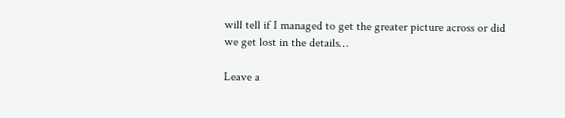will tell if I managed to get the greater picture across or did we get lost in the details…

Leave a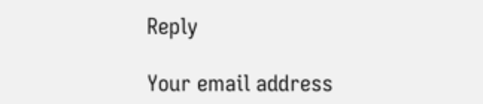Reply

Your email address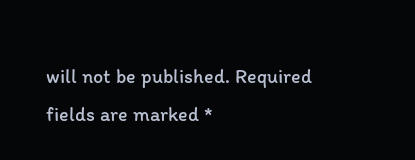will not be published. Required fields are marked *